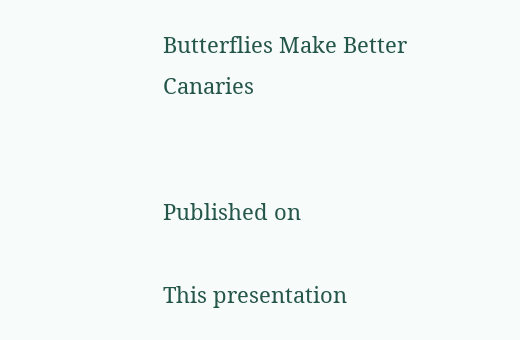Butterflies Make Better Canaries


Published on

This presentation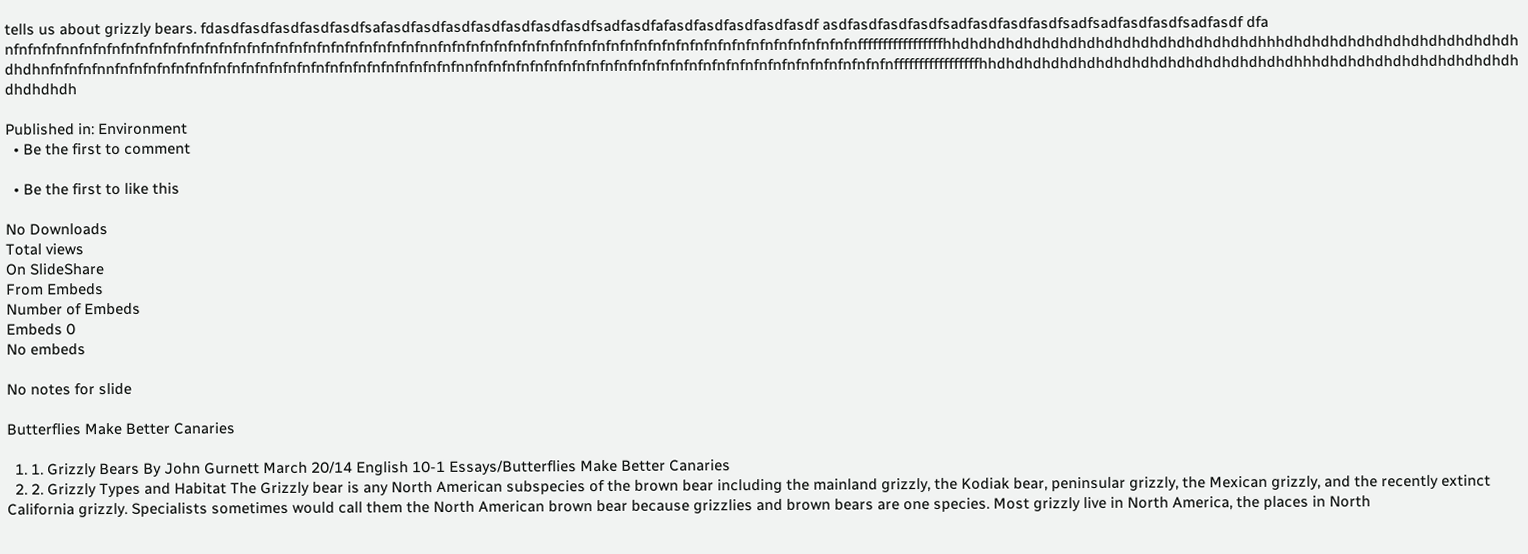tells us about grizzly bears. fdasdfasdfasdfasdfasdfsafasdfasdfasdfasdfasdfasdfasdfsadfasdfafasdfasdfasdfasdfasdf asdfasdfasdfasdfsadfasdfasdfasdfsadfsadfasdfasdfsadfasdf dfa nfnfnfnfnnfnfnfnfnfnfnfnfnfnfnfnfnfnfnfnfnfnfnfnfnfnfnfnfnfnnfnfnfnfnfnfnfnfnfnfnfnfnfnfnfnfnfnfnfnfnfnfnfnfnfnfnfnfnfnfnfffffffffffffffffhhdhdhdhdhdhdhdhdhdhdhdhdhdhdhdhdhdhhhdhdhdhdhdhdhdhdhdhdhdhdhdhdhdhnfnfnfnfnnfnfnfnfnfnfnfnfnfnfnfnfnfnfnfnfnfnfnfnfnfnfnfnfnfnnfnfnfnfnfnfnfnfnfnfnfnfnfnfnfnfnfnfnfnfnfnfnfnfnfnfnfnfnfnfnfffffffffffffffffhhdhdhdhdhdhdhdhdhdhdhdhdhdhdhdhdhdhhhdhdhdhdhdhdhdhdhdhdhdhdhdhdhdh

Published in: Environment
  • Be the first to comment

  • Be the first to like this

No Downloads
Total views
On SlideShare
From Embeds
Number of Embeds
Embeds 0
No embeds

No notes for slide

Butterflies Make Better Canaries

  1. 1. Grizzly Bears By John Gurnett March 20/14 English 10-1 Essays/Butterflies Make Better Canaries
  2. 2. Grizzly Types and Habitat The Grizzly bear is any North American subspecies of the brown bear including the mainland grizzly, the Kodiak bear, peninsular grizzly, the Mexican grizzly, and the recently extinct California grizzly. Specialists sometimes would call them the North American brown bear because grizzlies and brown bears are one species. Most grizzly live in North America, the places in North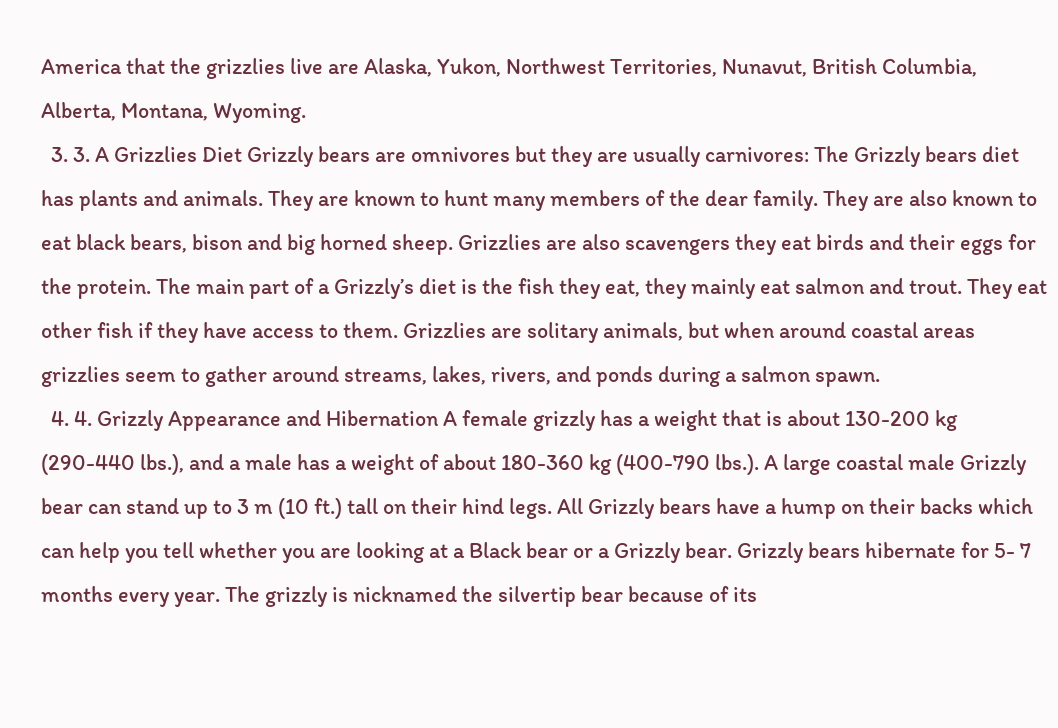America that the grizzlies live are Alaska, Yukon, Northwest Territories, Nunavut, British Columbia, Alberta, Montana, Wyoming.
  3. 3. A Grizzlies Diet Grizzly bears are omnivores but they are usually carnivores: The Grizzly bears diet has plants and animals. They are known to hunt many members of the dear family. They are also known to eat black bears, bison and big horned sheep. Grizzlies are also scavengers they eat birds and their eggs for the protein. The main part of a Grizzly’s diet is the fish they eat, they mainly eat salmon and trout. They eat other fish if they have access to them. Grizzlies are solitary animals, but when around coastal areas grizzlies seem to gather around streams, lakes, rivers, and ponds during a salmon spawn.
  4. 4. Grizzly Appearance and Hibernation A female grizzly has a weight that is about 130-200 kg (290-440 lbs.), and a male has a weight of about 180-360 kg (400-790 lbs.). A large coastal male Grizzly bear can stand up to 3 m (10 ft.) tall on their hind legs. All Grizzly bears have a hump on their backs which can help you tell whether you are looking at a Black bear or a Grizzly bear. Grizzly bears hibernate for 5- 7 months every year. The grizzly is nicknamed the silvertip bear because of its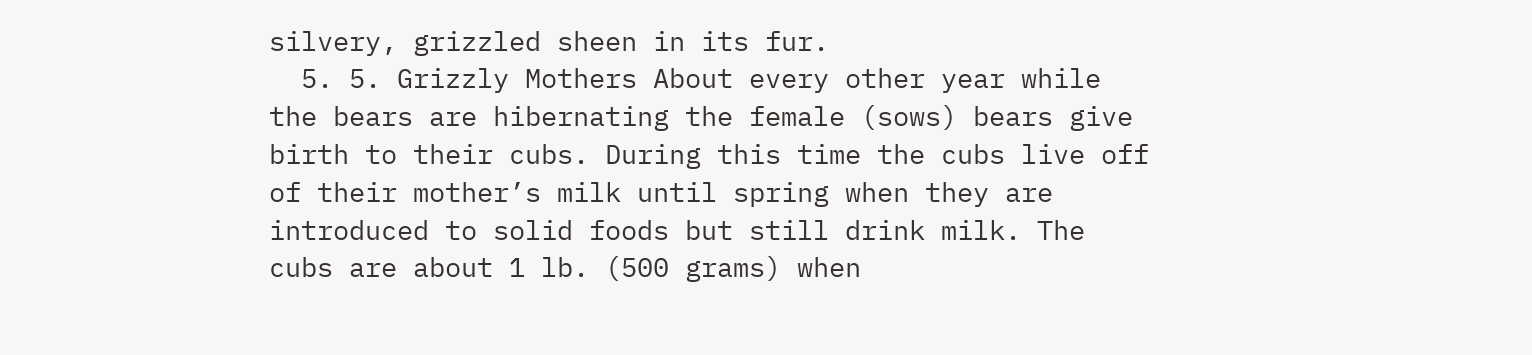silvery, grizzled sheen in its fur.
  5. 5. Grizzly Mothers About every other year while the bears are hibernating the female (sows) bears give birth to their cubs. During this time the cubs live off of their mother’s milk until spring when they are introduced to solid foods but still drink milk. The cubs are about 1 lb. (500 grams) when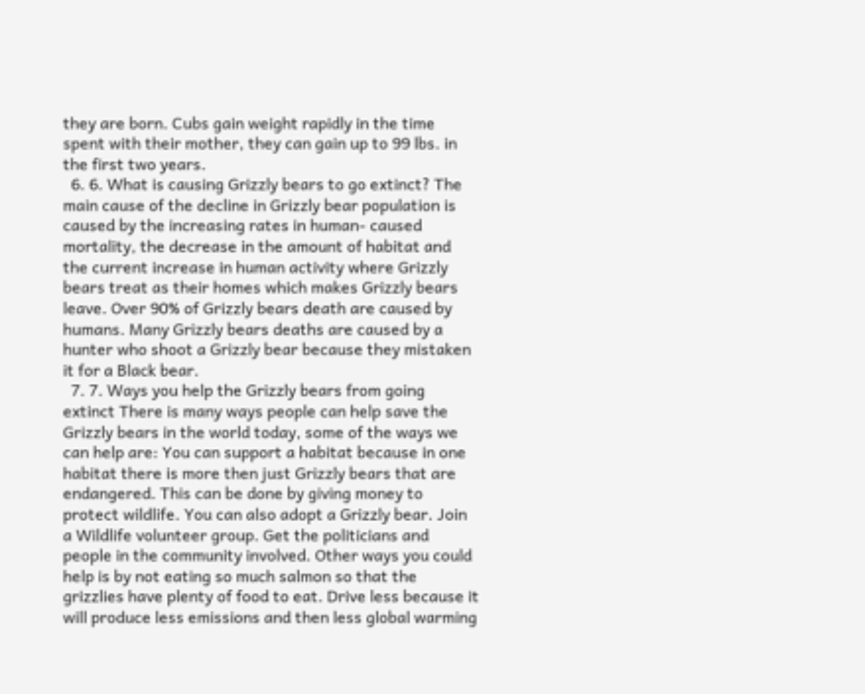they are born. Cubs gain weight rapidly in the time spent with their mother, they can gain up to 99 lbs. in the first two years.
  6. 6. What is causing Grizzly bears to go extinct? The main cause of the decline in Grizzly bear population is caused by the increasing rates in human- caused mortality, the decrease in the amount of habitat and the current increase in human activity where Grizzly bears treat as their homes which makes Grizzly bears leave. Over 90% of Grizzly bears death are caused by humans. Many Grizzly bears deaths are caused by a hunter who shoot a Grizzly bear because they mistaken it for a Black bear.
  7. 7. Ways you help the Grizzly bears from going extinct There is many ways people can help save the Grizzly bears in the world today, some of the ways we can help are: You can support a habitat because in one habitat there is more then just Grizzly bears that are endangered. This can be done by giving money to protect wildlife. You can also adopt a Grizzly bear. Join a Wildlife volunteer group. Get the politicians and people in the community involved. Other ways you could help is by not eating so much salmon so that the grizzlies have plenty of food to eat. Drive less because it will produce less emissions and then less global warming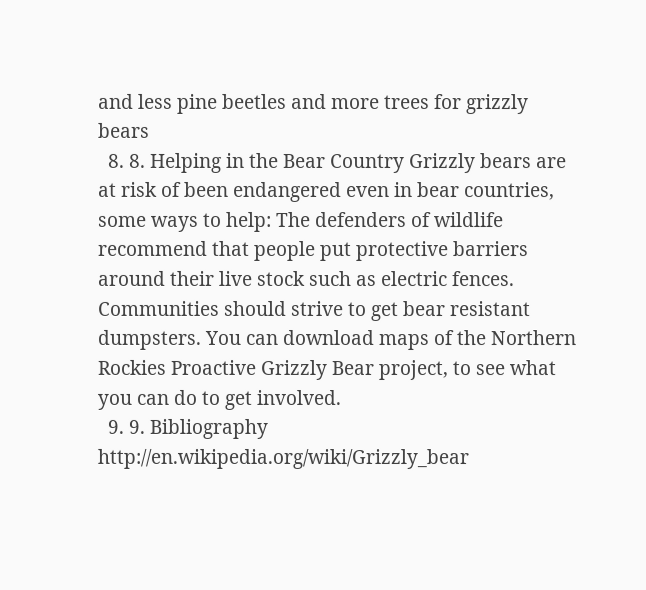and less pine beetles and more trees for grizzly bears
  8. 8. Helping in the Bear Country Grizzly bears are at risk of been endangered even in bear countries, some ways to help: The defenders of wildlife recommend that people put protective barriers around their live stock such as electric fences. Communities should strive to get bear resistant dumpsters. You can download maps of the Northern Rockies Proactive Grizzly Bear project, to see what you can do to get involved.
  9. 9. Bibliography http://en.wikipedia.org/wiki/Grizzly_bear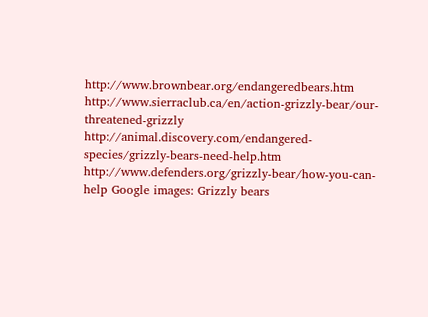http://www.brownbear.org/endangeredbears.htm http://www.sierraclub.ca/en/action-grizzly-bear/our- threatened-grizzly http://animal.discovery.com/endangered- species/grizzly-bears-need-help.htm http://www.defenders.org/grizzly-bear/how-you-can- help Google images: Grizzly bears